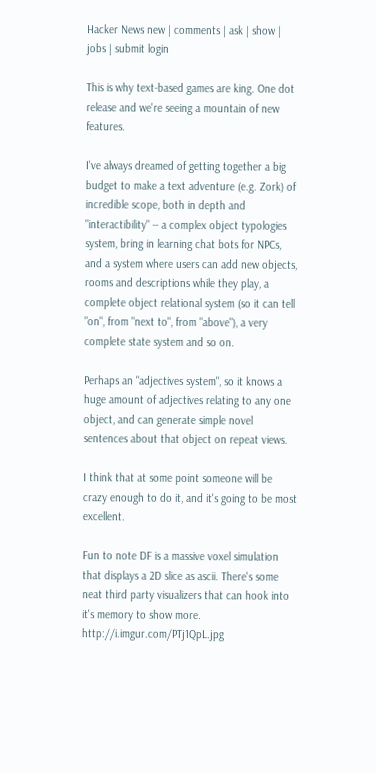Hacker News new | comments | ask | show | jobs | submit login

This is why text-based games are king. One dot release and we're seeing a mountain of new features.

I've always dreamed of getting together a big budget to make a text adventure (e.g. Zork) of incredible scope, both in depth and "interactibility" -- a complex object typologies system, bring in learning chat bots for NPCs, and a system where users can add new objects, rooms and descriptions while they play, a complete object relational system (so it can tell "on", from "next to", from "above"), a very complete state system and so on.

Perhaps an "adjectives system", so it knows a huge amount of adjectives relating to any one object, and can generate simple novel sentences about that object on repeat views.

I think that at some point someone will be crazy enough to do it, and it's going to be most excellent.

Fun to note DF is a massive voxel simulation that displays a 2D slice as ascii. There's some neat third party visualizers that can hook into it's memory to show more. http://i.imgur.com/PTj1QpL.jpg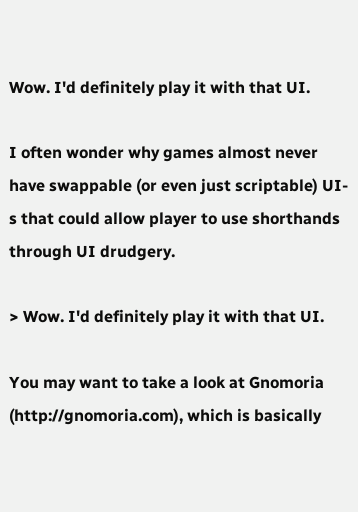Wow. I'd definitely play it with that UI.

I often wonder why games almost never have swappable (or even just scriptable) UI-s that could allow player to use shorthands through UI drudgery.

> Wow. I'd definitely play it with that UI.

You may want to take a look at Gnomoria (http://gnomoria.com), which is basically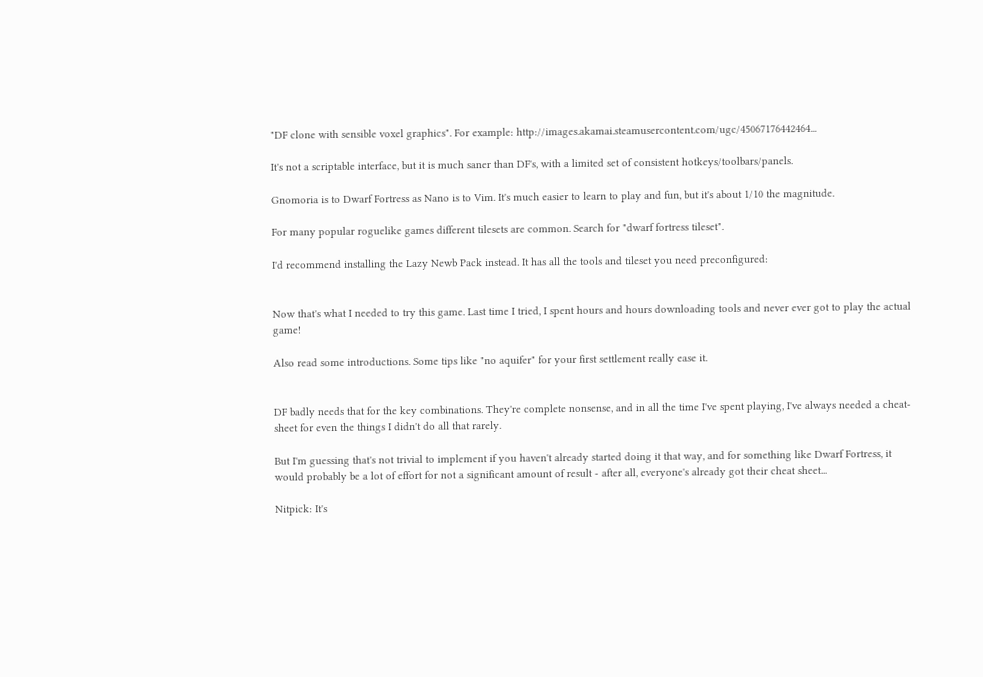"DF clone with sensible voxel graphics". For example: http://images.akamai.steamusercontent.com/ugc/45067176442464...

It's not a scriptable interface, but it is much saner than DF's, with a limited set of consistent hotkeys/toolbars/panels.

Gnomoria is to Dwarf Fortress as Nano is to Vim. It's much easier to learn to play and fun, but it's about 1/10 the magnitude.

For many popular roguelike games different tilesets are common. Search for "dwarf fortress tileset".

I'd recommend installing the Lazy Newb Pack instead. It has all the tools and tileset you need preconfigured:


Now that's what I needed to try this game. Last time I tried, I spent hours and hours downloading tools and never ever got to play the actual game!

Also read some introductions. Some tips like "no aquifer" for your first settlement really ease it.


DF badly needs that for the key combinations. They're complete nonsense, and in all the time I've spent playing, I've always needed a cheat-sheet for even the things I didn't do all that rarely.

But I'm guessing that's not trivial to implement if you haven't already started doing it that way, and for something like Dwarf Fortress, it would probably be a lot of effort for not a significant amount of result - after all, everyone's already got their cheat sheet...

Nitpick: It's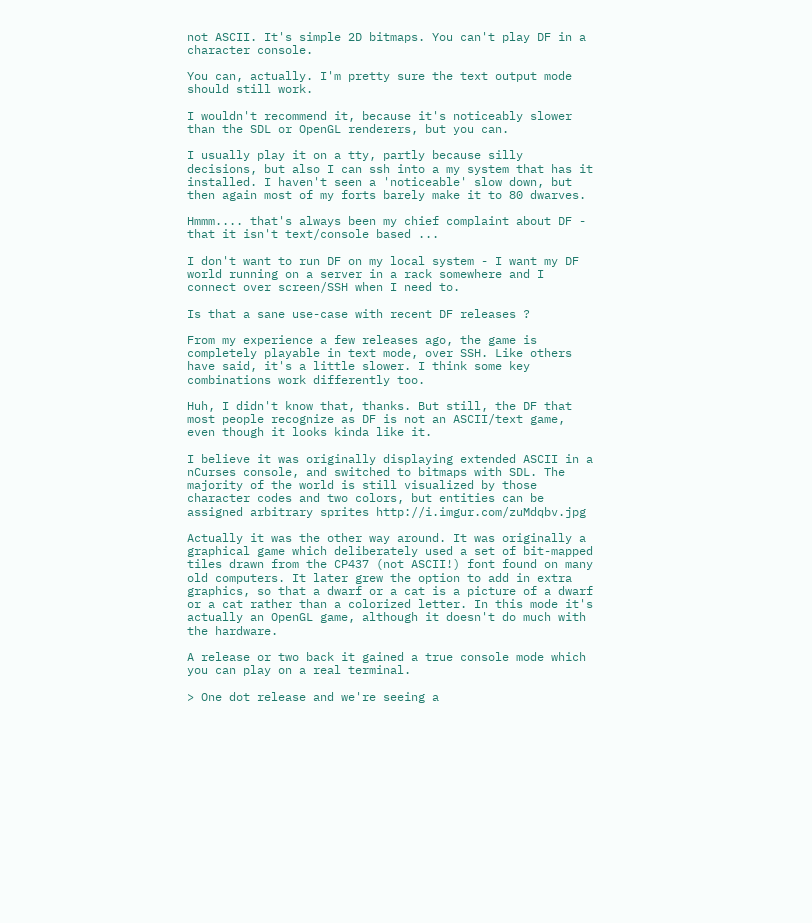not ASCII. It's simple 2D bitmaps. You can't play DF in a character console.

You can, actually. I'm pretty sure the text output mode should still work.

I wouldn't recommend it, because it's noticeably slower than the SDL or OpenGL renderers, but you can.

I usually play it on a tty, partly because silly decisions, but also I can ssh into a my system that has it installed. I haven't seen a 'noticeable' slow down, but then again most of my forts barely make it to 80 dwarves.

Hmmm.... that's always been my chief complaint about DF - that it isn't text/console based ...

I don't want to run DF on my local system - I want my DF world running on a server in a rack somewhere and I connect over screen/SSH when I need to.

Is that a sane use-case with recent DF releases ?

From my experience a few releases ago, the game is completely playable in text mode, over SSH. Like others have said, it's a little slower. I think some key combinations work differently too.

Huh, I didn't know that, thanks. But still, the DF that most people recognize as DF is not an ASCII/text game, even though it looks kinda like it.

I believe it was originally displaying extended ASCII in a nCurses console, and switched to bitmaps with SDL. The majority of the world is still visualized by those character codes and two colors, but entities can be assigned arbitrary sprites http://i.imgur.com/zuMdqbv.jpg

Actually it was the other way around. It was originally a graphical game which deliberately used a set of bit-mapped tiles drawn from the CP437 (not ASCII!) font found on many old computers. It later grew the option to add in extra graphics, so that a dwarf or a cat is a picture of a dwarf or a cat rather than a colorized letter. In this mode it's actually an OpenGL game, although it doesn't do much with the hardware.

A release or two back it gained a true console mode which you can play on a real terminal.

> One dot release and we're seeing a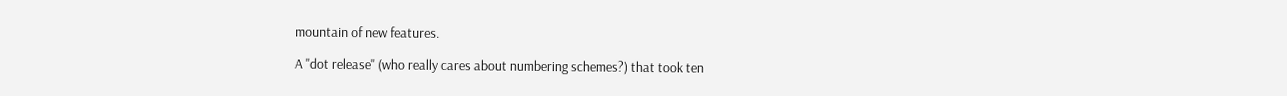mountain of new features.

A "dot release" (who really cares about numbering schemes?) that took ten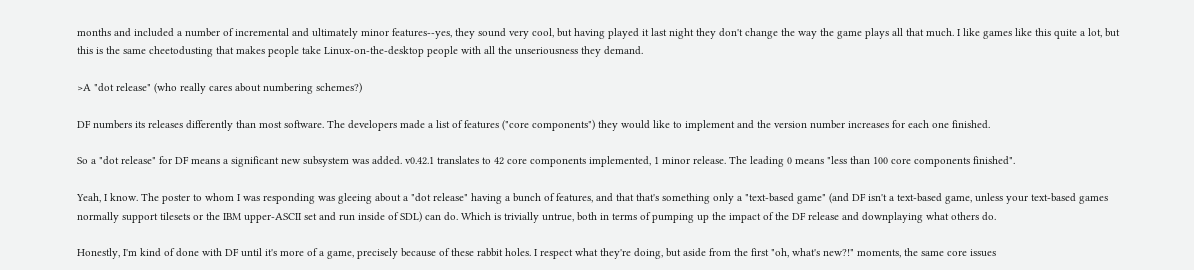months and included a number of incremental and ultimately minor features--yes, they sound very cool, but having played it last night they don't change the way the game plays all that much. I like games like this quite a lot, but this is the same cheetodusting that makes people take Linux-on-the-desktop people with all the unseriousness they demand.

>A "dot release" (who really cares about numbering schemes?)

DF numbers its releases differently than most software. The developers made a list of features ("core components") they would like to implement and the version number increases for each one finished.

So a "dot release" for DF means a significant new subsystem was added. v0.42.1 translates to 42 core components implemented, 1 minor release. The leading 0 means "less than 100 core components finished".

Yeah, I know. The poster to whom I was responding was gleeing about a "dot release" having a bunch of features, and that that's something only a "text-based game" (and DF isn't a text-based game, unless your text-based games normally support tilesets or the IBM upper-ASCII set and run inside of SDL) can do. Which is trivially untrue, both in terms of pumping up the impact of the DF release and downplaying what others do.

Honestly, I'm kind of done with DF until it's more of a game, precisely because of these rabbit holes. I respect what they're doing, but aside from the first "oh, what's new?!" moments, the same core issues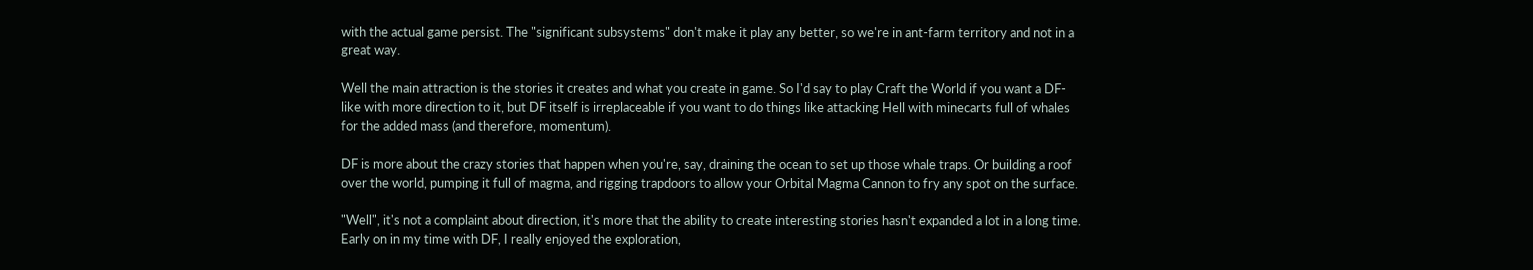with the actual game persist. The "significant subsystems" don't make it play any better, so we're in ant-farm territory and not in a great way.

Well the main attraction is the stories it creates and what you create in game. So I'd say to play Craft the World if you want a DF-like with more direction to it, but DF itself is irreplaceable if you want to do things like attacking Hell with minecarts full of whales for the added mass (and therefore, momentum).

DF is more about the crazy stories that happen when you're, say, draining the ocean to set up those whale traps. Or building a roof over the world, pumping it full of magma, and rigging trapdoors to allow your Orbital Magma Cannon to fry any spot on the surface.

"Well", it's not a complaint about direction, it's more that the ability to create interesting stories hasn't expanded a lot in a long time. Early on in my time with DF, I really enjoyed the exploration,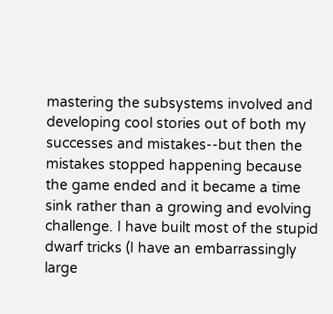mastering the subsystems involved and developing cool stories out of both my successes and mistakes--but then the mistakes stopped happening because the game ended and it became a time sink rather than a growing and evolving challenge. I have built most of the stupid dwarf tricks (I have an embarrassingly large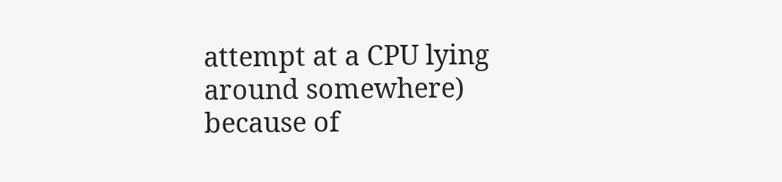attempt at a CPU lying around somewhere) because of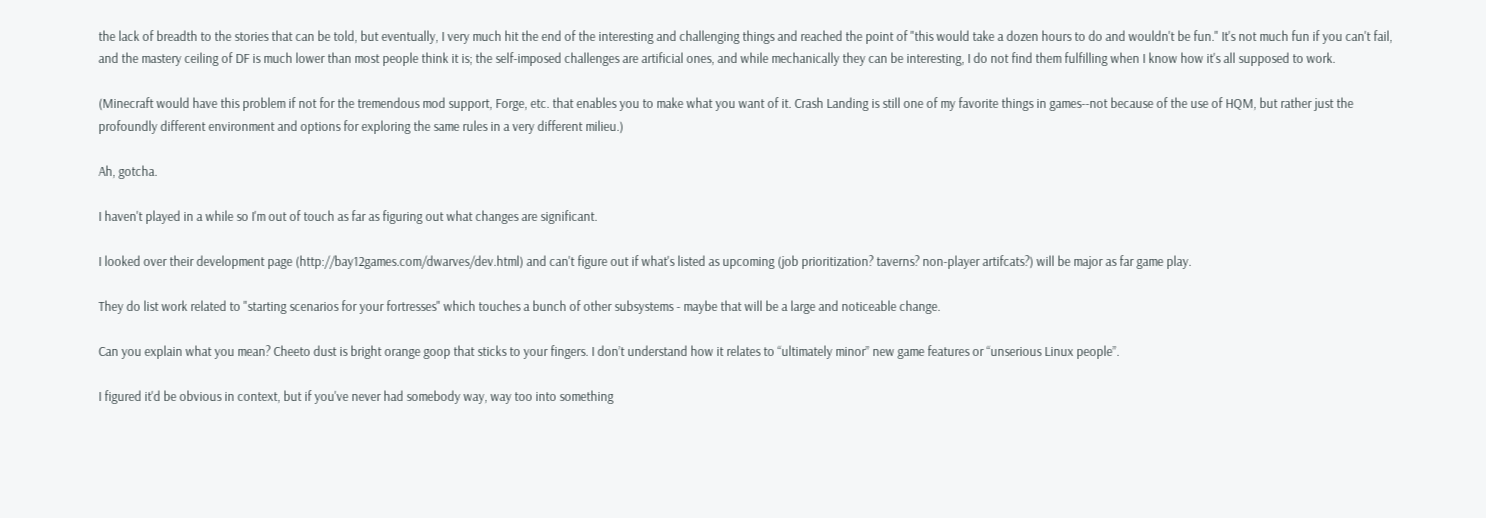the lack of breadth to the stories that can be told, but eventually, I very much hit the end of the interesting and challenging things and reached the point of "this would take a dozen hours to do and wouldn't be fun." It's not much fun if you can't fail, and the mastery ceiling of DF is much lower than most people think it is; the self-imposed challenges are artificial ones, and while mechanically they can be interesting, I do not find them fulfilling when I know how it's all supposed to work.

(Minecraft would have this problem if not for the tremendous mod support, Forge, etc. that enables you to make what you want of it. Crash Landing is still one of my favorite things in games--not because of the use of HQM, but rather just the profoundly different environment and options for exploring the same rules in a very different milieu.)

Ah, gotcha.

I haven't played in a while so I'm out of touch as far as figuring out what changes are significant.

I looked over their development page (http://bay12games.com/dwarves/dev.html) and can't figure out if what's listed as upcoming (job prioritization? taverns? non-player artifcats?) will be major as far game play.

They do list work related to "starting scenarios for your fortresses" which touches a bunch of other subsystems - maybe that will be a large and noticeable change.

Can you explain what you mean? Cheeto dust is bright orange goop that sticks to your fingers. I don’t understand how it relates to “ultimately minor” new game features or “unserious Linux people”.

I figured it'd be obvious in context, but if you've never had somebody way, way too into something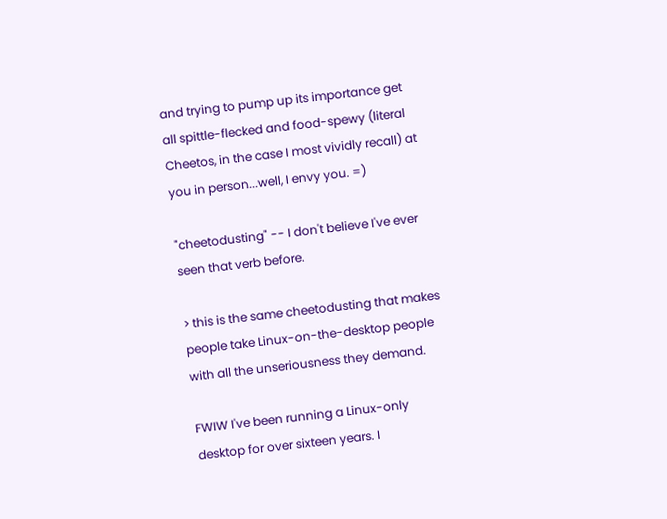and trying to pump up its importance get all spittle-flecked and food-spewy (literal Cheetos, in the case I most vividly recall) at you in person...well, I envy you. =)

"cheetodusting" -- I don't believe I've ever seen that verb before.

> this is the same cheetodusting that makes people take Linux-on-the-desktop people with all the unseriousness they demand.

FWIW I've been running a Linux-only desktop for over sixteen years. I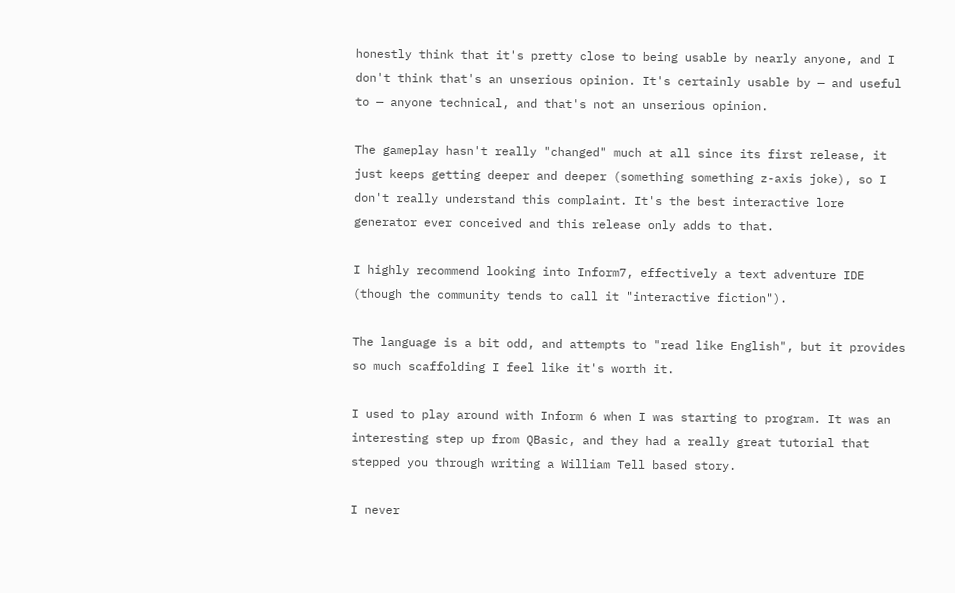honestly think that it's pretty close to being usable by nearly anyone, and I don't think that's an unserious opinion. It's certainly usable by — and useful to — anyone technical, and that's not an unserious opinion.

The gameplay hasn't really "changed" much at all since its first release, it just keeps getting deeper and deeper (something something z-axis joke), so I don't really understand this complaint. It's the best interactive lore generator ever conceived and this release only adds to that.

I highly recommend looking into Inform7, effectively a text adventure IDE (though the community tends to call it "interactive fiction").

The language is a bit odd, and attempts to "read like English", but it provides so much scaffolding I feel like it's worth it.

I used to play around with Inform 6 when I was starting to program. It was an interesting step up from QBasic, and they had a really great tutorial that stepped you through writing a William Tell based story.

I never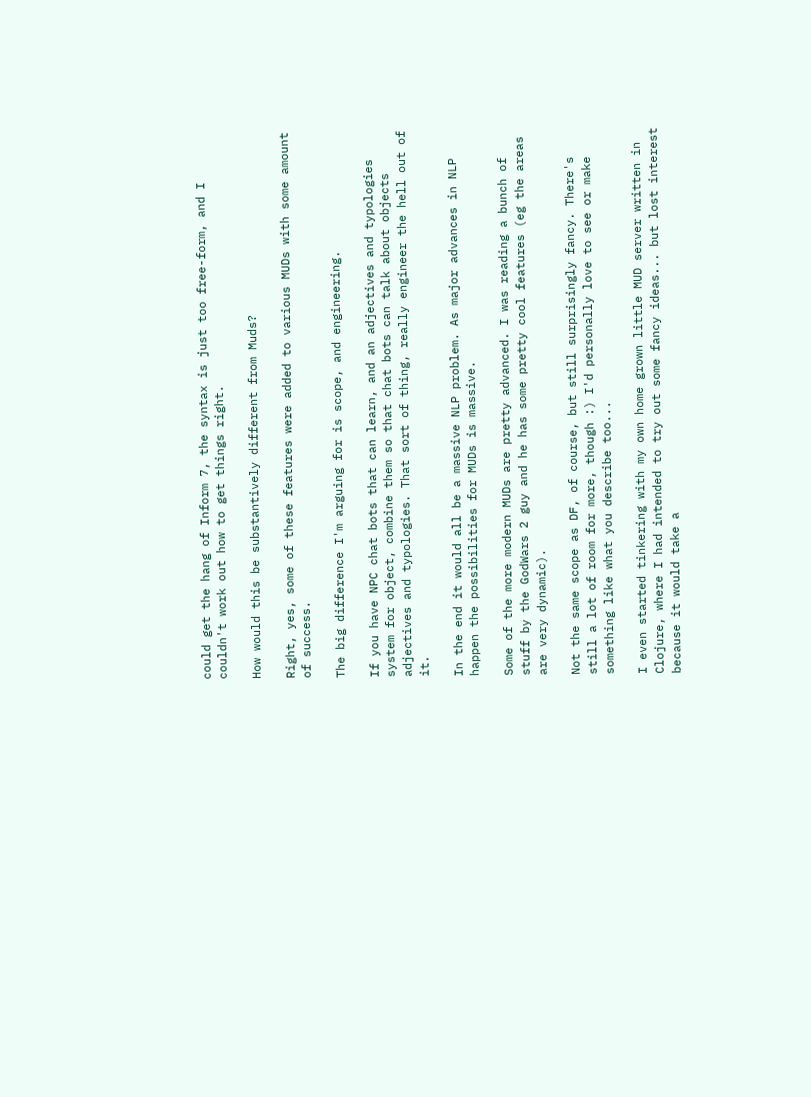could get the hang of Inform 7, the syntax is just too free-form, and I couldn't work out how to get things right.

How would this be substantively different from Muds?

Right, yes, some of these features were added to various MUDs with some amount of success.

The big difference I'm arguing for is scope, and engineering.

If you have NPC chat bots that can learn, and an adjectives and typologies system for object, combine them so that chat bots can talk about objects adjectives and typologies. That sort of thing, really engineer the hell out of it.

In the end it would all be a massive NLP problem. As major advances in NLP happen the possibilities for MUDs is massive.

Some of the more modern MUDs are pretty advanced. I was reading a bunch of stuff by the GodWars 2 guy and he has some pretty cool features (eg the areas are very dynamic).

Not the same scope as DF, of course, but still surprisingly fancy. There's still a lot of room for more, though :) I'd personally love to see or make something like what you describe too...

I even started tinkering with my own home grown little MUD server written in Clojure, where I had intended to try out some fancy ideas... but lost interest because it would take a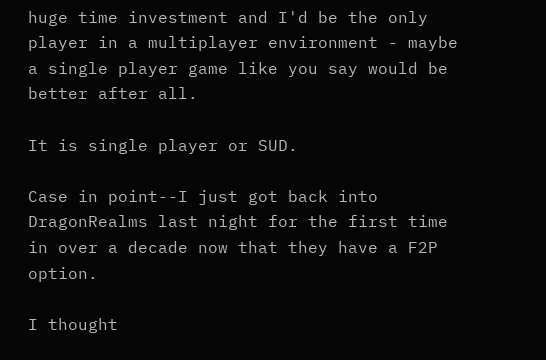huge time investment and I'd be the only player in a multiplayer environment - maybe a single player game like you say would be better after all.

It is single player or SUD.

Case in point--I just got back into DragonRealms last night for the first time in over a decade now that they have a F2P option.

I thought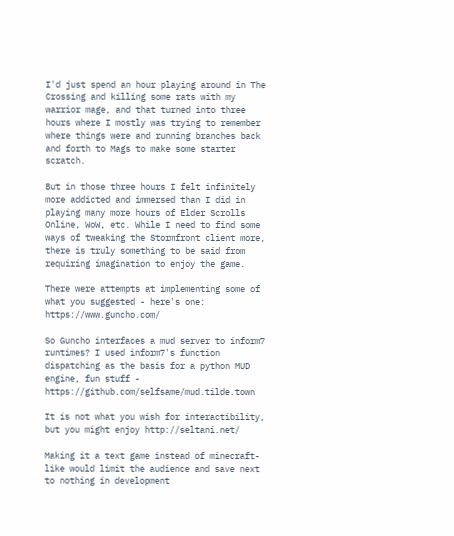I'd just spend an hour playing around in The Crossing and killing some rats with my warrior mage, and that turned into three hours where I mostly was trying to remember where things were and running branches back and forth to Mags to make some starter scratch.

But in those three hours I felt infinitely more addicted and immersed than I did in playing many more hours of Elder Scrolls Online, WoW, etc. While I need to find some ways of tweaking the Stormfront client more, there is truly something to be said from requiring imagination to enjoy the game.

There were attempts at implementing some of what you suggested - here's one: https://www.guncho.com/

So Guncho interfaces a mud server to inform7 runtimes? I used inform7's function dispatching as the basis for a python MUD engine, fun stuff - https://github.com/selfsame/mud.tilde.town

It is not what you wish for interactibility, but you might enjoy http://seltani.net/

Making it a text game instead of minecraft-like would limit the audience and save next to nothing in development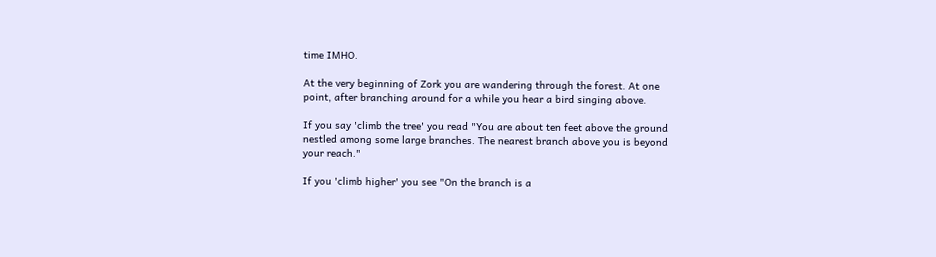time IMHO.

At the very beginning of Zork you are wandering through the forest. At one point, after branching around for a while you hear a bird singing above.

If you say 'climb the tree' you read "You are about ten feet above the ground nestled among some large branches. The nearest branch above you is beyond your reach."

If you 'climb higher' you see "On the branch is a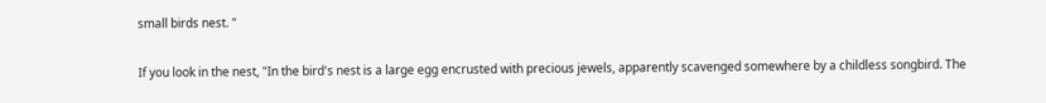small birds nest. "

If you look in the nest, "In the bird's nest is a large egg encrusted with precious jewels, apparently scavenged somewhere by a childless songbird. The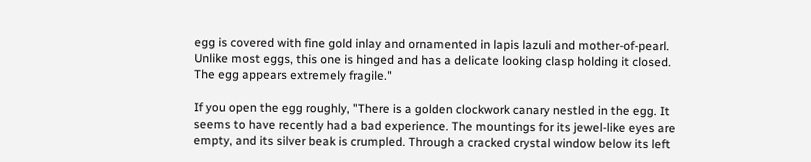egg is covered with fine gold inlay and ornamented in lapis lazuli and mother-of-pearl. Unlike most eggs, this one is hinged and has a delicate looking clasp holding it closed. The egg appears extremely fragile."

If you open the egg roughly, "There is a golden clockwork canary nestled in the egg. It seems to have recently had a bad experience. The mountings for its jewel-like eyes are empty, and its silver beak is crumpled. Through a cracked crystal window below its left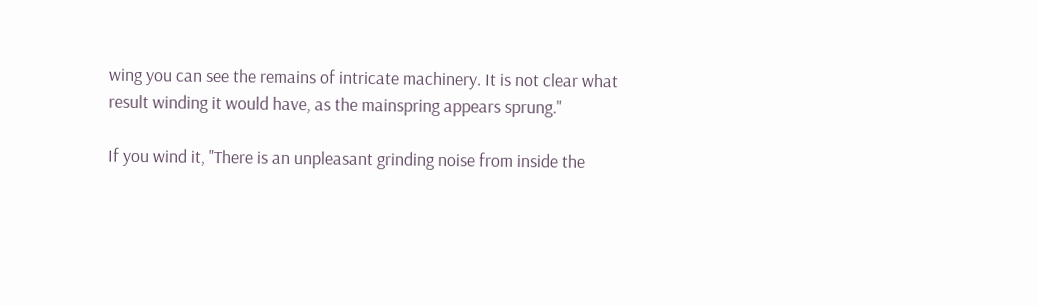wing you can see the remains of intricate machinery. It is not clear what result winding it would have, as the mainspring appears sprung."

If you wind it, "There is an unpleasant grinding noise from inside the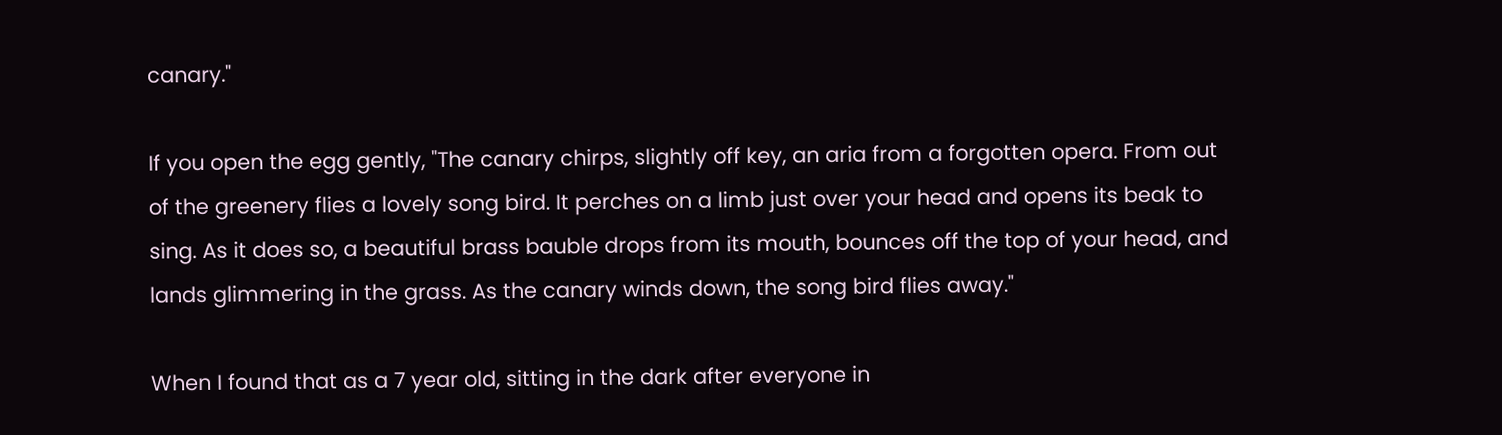canary."

If you open the egg gently, "The canary chirps, slightly off key, an aria from a forgotten opera. From out of the greenery flies a lovely song bird. It perches on a limb just over your head and opens its beak to sing. As it does so, a beautiful brass bauble drops from its mouth, bounces off the top of your head, and lands glimmering in the grass. As the canary winds down, the song bird flies away."

When I found that as a 7 year old, sitting in the dark after everyone in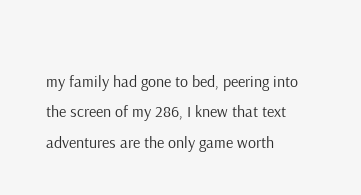my family had gone to bed, peering into the screen of my 286, I knew that text adventures are the only game worth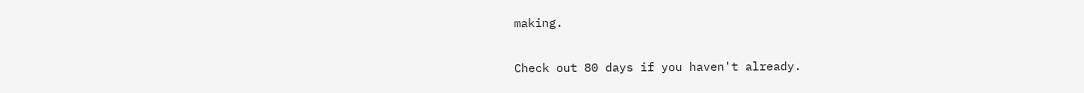making.

Check out 80 days if you haven't already.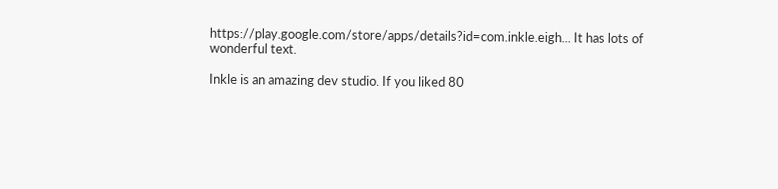https://play.google.com/store/apps/details?id=com.inkle.eigh... It has lots of wonderful text.

Inkle is an amazing dev studio. If you liked 80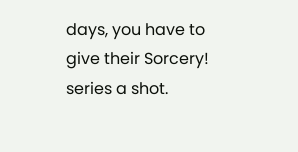days, you have to give their Sorcery! series a shot.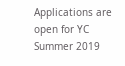Applications are open for YC Summer 2019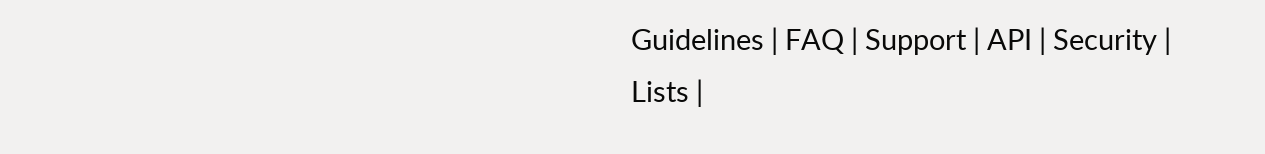Guidelines | FAQ | Support | API | Security | Lists |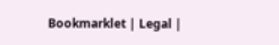Bookmarklet | Legal |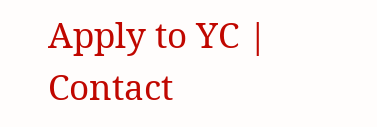Apply to YC | Contact